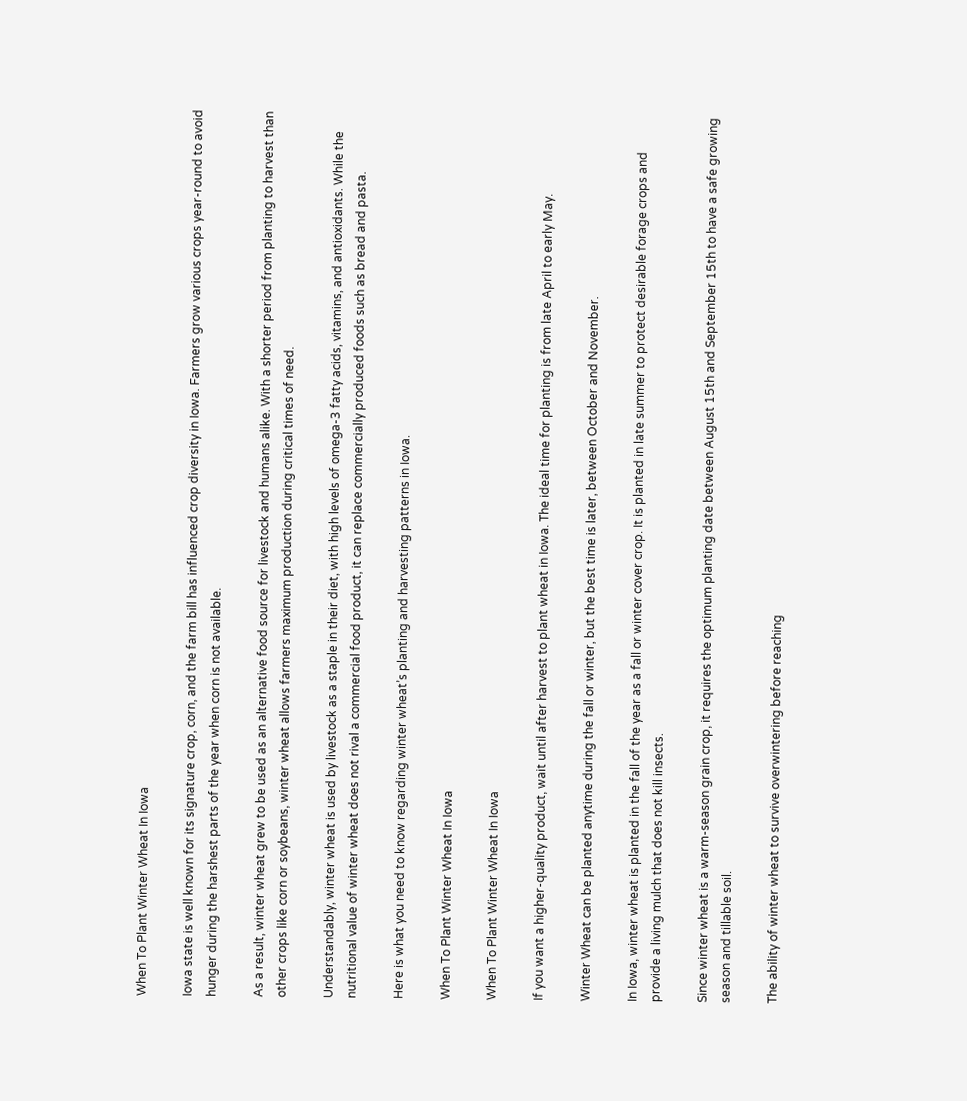When To Plant Winter Wheat In Iowa

Iowa state is well known for its signature crop, corn, and the farm bill has influenced crop diversity in Iowa. Farmers grow various crops year-round to avoid hunger during the harshest parts of the year when corn is not available.

As a result, winter wheat grew to be used as an alternative food source for livestock and humans alike. With a shorter period from planting to harvest than other crops like corn or soybeans, winter wheat allows farmers maximum production during critical times of need.

Understandably, winter wheat is used by livestock as a staple in their diet, with high levels of omega-3 fatty acids, vitamins, and antioxidants. While the nutritional value of winter wheat does not rival a commercial food product, it can replace commercially produced foods such as bread and pasta.

Here is what you need to know regarding winter wheat’s planting and harvesting patterns in Iowa.

When To Plant Winter Wheat In Iowa

When To Plant Winter Wheat In Iowa

If you want a higher-quality product, wait until after harvest to plant wheat in Iowa. The ideal time for planting is from late April to early May.

Winter Wheat can be planted anytime during the fall or winter, but the best time is later, between October and November.

In Iowa, winter wheat is planted in the fall of the year as a fall or winter cover crop. It is planted in late summer to protect desirable forage crops and provide a living mulch that does not kill insects.

Since winter wheat is a warm-season grain crop, it requires the optimum planting date between August 15th and September 15th to have a safe growing season and tillable soil.

The ability of winter wheat to survive overwintering before reaching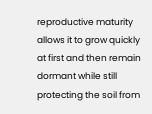reproductive maturity allows it to grow quickly at first and then remain dormant while still protecting the soil from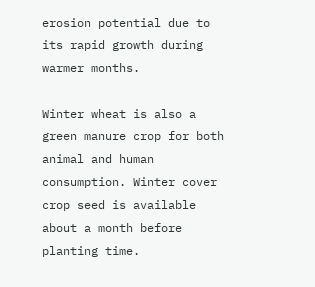erosion potential due to its rapid growth during warmer months.

Winter wheat is also a green manure crop for both animal and human consumption. Winter cover crop seed is available about a month before planting time.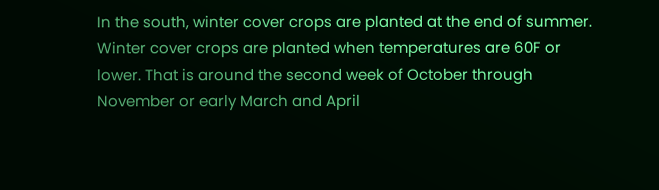In the south, winter cover crops are planted at the end of summer. Winter cover crops are planted when temperatures are 60F or lower. That is around the second week of October through November or early March and April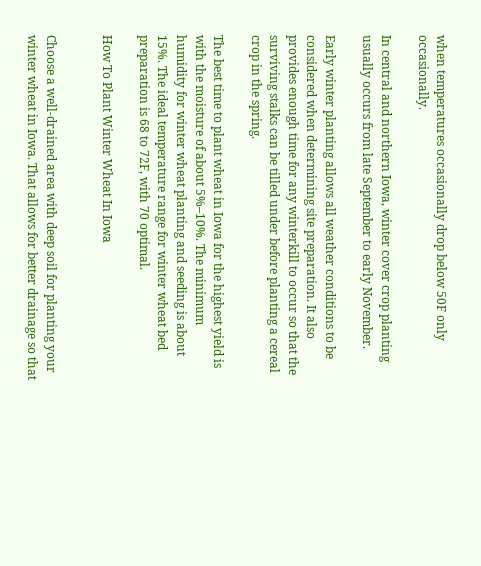when temperatures occasionally drop below 50F only occasionally.

In central and northern Iowa, winter cover crop planting usually occurs from late September to early November.

Early winter planting allows all weather conditions to be considered when determining site preparation. It also provides enough time for any winterkill to occur so that the surviving stalks can be tilled under before planting a cereal crop in the spring.

The best time to plant wheat in Iowa for the highest yield is with the moisture of about 5%–10%. The minimum humidity for winter wheat planting and seeding is about 15%. The ideal temperature range for winter wheat bed preparation is 68 to 72F, with 70 optimal.

How To Plant Winter Wheat In Iowa


Choose a well-drained area with deep soil for planting your winter wheat in Iowa. That allows for better drainage so that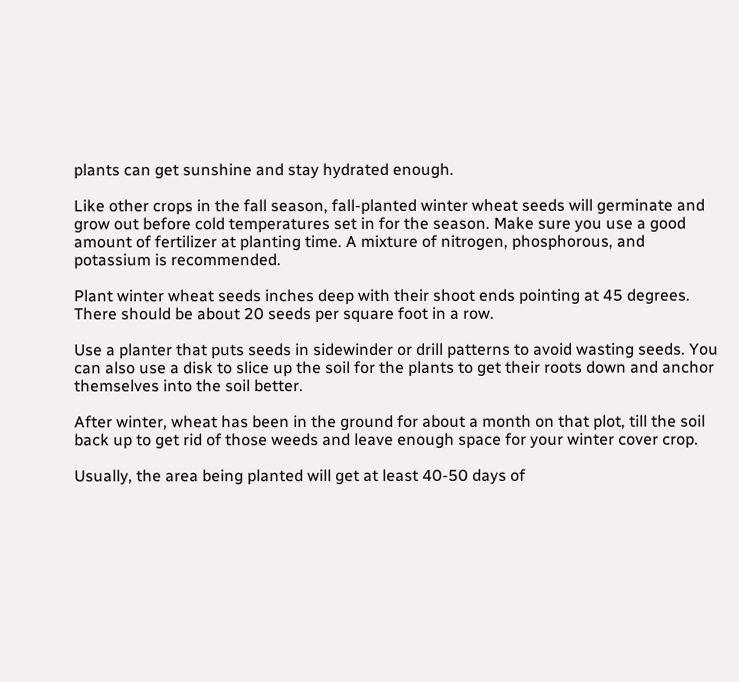plants can get sunshine and stay hydrated enough.

Like other crops in the fall season, fall-planted winter wheat seeds will germinate and grow out before cold temperatures set in for the season. Make sure you use a good amount of fertilizer at planting time. A mixture of nitrogen, phosphorous, and potassium is recommended.

Plant winter wheat seeds inches deep with their shoot ends pointing at 45 degrees. There should be about 20 seeds per square foot in a row.

Use a planter that puts seeds in sidewinder or drill patterns to avoid wasting seeds. You can also use a disk to slice up the soil for the plants to get their roots down and anchor themselves into the soil better.

After winter, wheat has been in the ground for about a month on that plot, till the soil back up to get rid of those weeds and leave enough space for your winter cover crop.

Usually, the area being planted will get at least 40-50 days of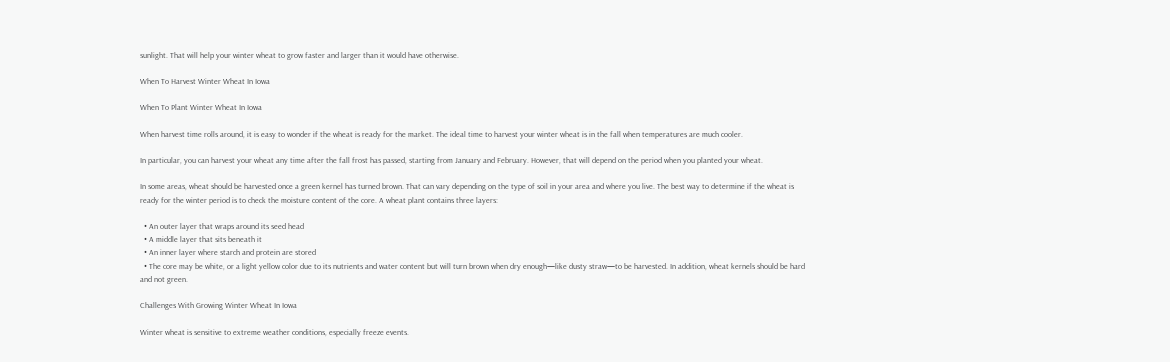sunlight. That will help your winter wheat to grow faster and larger than it would have otherwise.

When To Harvest Winter Wheat In Iowa

When To Plant Winter Wheat In Iowa

When harvest time rolls around, it is easy to wonder if the wheat is ready for the market. The ideal time to harvest your winter wheat is in the fall when temperatures are much cooler.

In particular, you can harvest your wheat any time after the fall frost has passed, starting from January and February. However, that will depend on the period when you planted your wheat.

In some areas, wheat should be harvested once a green kernel has turned brown. That can vary depending on the type of soil in your area and where you live. The best way to determine if the wheat is ready for the winter period is to check the moisture content of the core. A wheat plant contains three layers:

  • An outer layer that wraps around its seed head
  • A middle layer that sits beneath it
  • An inner layer where starch and protein are stored
  • The core may be white, or a light yellow color due to its nutrients and water content but will turn brown when dry enough—like dusty straw—to be harvested. In addition, wheat kernels should be hard and not green.

Challenges With Growing Winter Wheat In Iowa

Winter wheat is sensitive to extreme weather conditions, especially freeze events.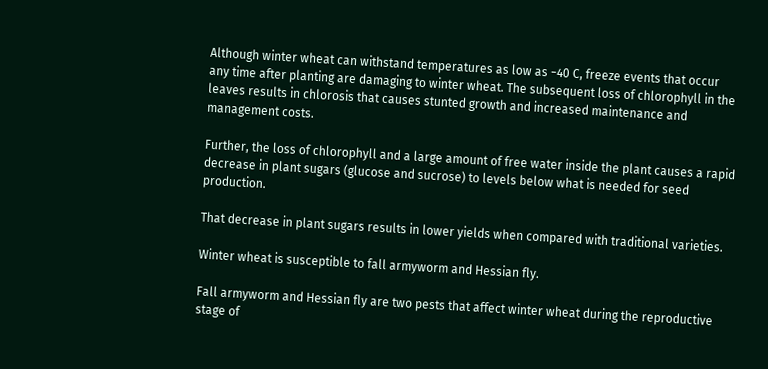Although winter wheat can withstand temperatures as low as −40 C, freeze events that occur any time after planting are damaging to winter wheat. The subsequent loss of chlorophyll in the leaves results in chlorosis that causes stunted growth and increased maintenance and management costs.

Further, the loss of chlorophyll and a large amount of free water inside the plant causes a rapid decrease in plant sugars (glucose and sucrose) to levels below what is needed for seed production.

That decrease in plant sugars results in lower yields when compared with traditional varieties.

Winter wheat is susceptible to fall armyworm and Hessian fly.

Fall armyworm and Hessian fly are two pests that affect winter wheat during the reproductive stage of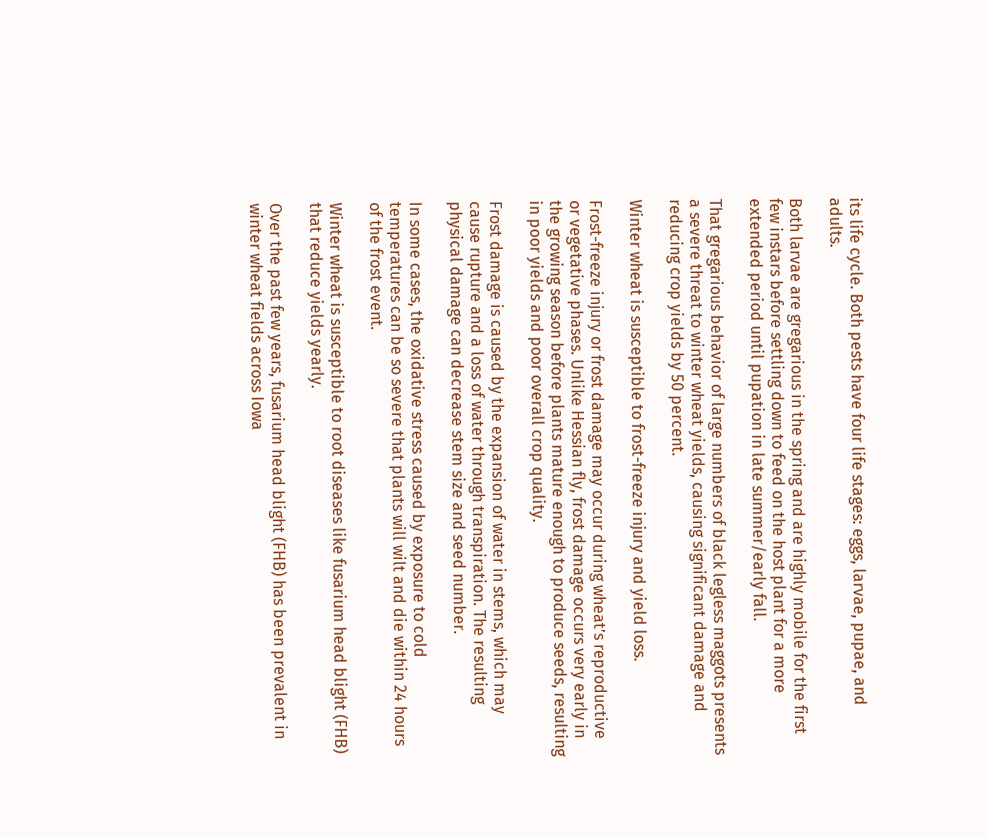its life cycle. Both pests have four life stages: eggs, larvae, pupae, and adults.

Both larvae are gregarious in the spring and are highly mobile for the first few instars before settling down to feed on the host plant for a more extended period until pupation in late summer/early fall.

That gregarious behavior of large numbers of black legless maggots presents a severe threat to winter wheat yields, causing significant damage and reducing crop yields by 50 percent.

Winter wheat is susceptible to frost-freeze injury and yield loss.

Frost-freeze injury or frost damage may occur during wheat’s reproductive or vegetative phases. Unlike Hessian fly, frost damage occurs very early in the growing season before plants mature enough to produce seeds, resulting in poor yields and poor overall crop quality.

Frost damage is caused by the expansion of water in stems, which may cause rupture and a loss of water through transpiration. The resulting physical damage can decrease stem size and seed number.

In some cases, the oxidative stress caused by exposure to cold temperatures can be so severe that plants will wilt and die within 24 hours of the frost event.

Winter wheat is susceptible to root diseases like fusarium head blight (FHB) that reduce yields yearly.

Over the past few years, fusarium head blight (FHB) has been prevalent in winter wheat fields across Iowa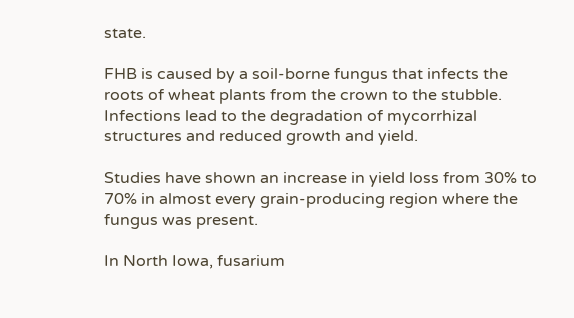state.

FHB is caused by a soil-borne fungus that infects the roots of wheat plants from the crown to the stubble. Infections lead to the degradation of mycorrhizal structures and reduced growth and yield.

Studies have shown an increase in yield loss from 30% to 70% in almost every grain-producing region where the fungus was present.

In North Iowa, fusarium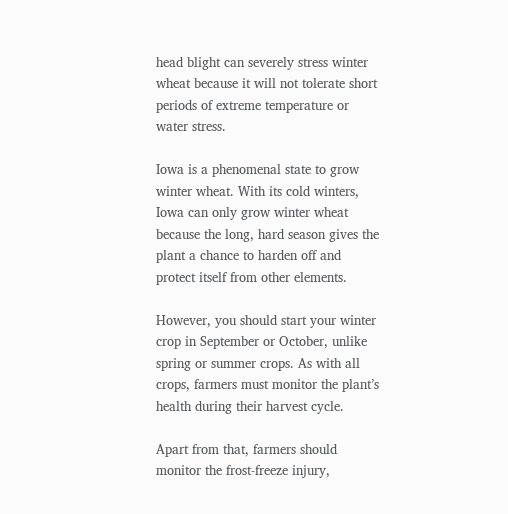head blight can severely stress winter wheat because it will not tolerate short periods of extreme temperature or water stress.

Iowa is a phenomenal state to grow winter wheat. With its cold winters, Iowa can only grow winter wheat because the long, hard season gives the plant a chance to harden off and protect itself from other elements.

However, you should start your winter crop in September or October, unlike spring or summer crops. As with all crops, farmers must monitor the plant’s health during their harvest cycle.

Apart from that, farmers should monitor the frost-freeze injury,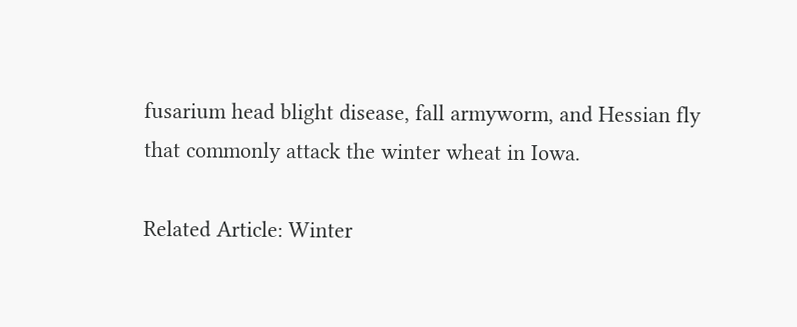fusarium head blight disease, fall armyworm, and Hessian fly that commonly attack the winter wheat in Iowa.

Related Article: Winter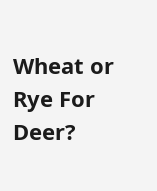Wheat or Rye For Deer?